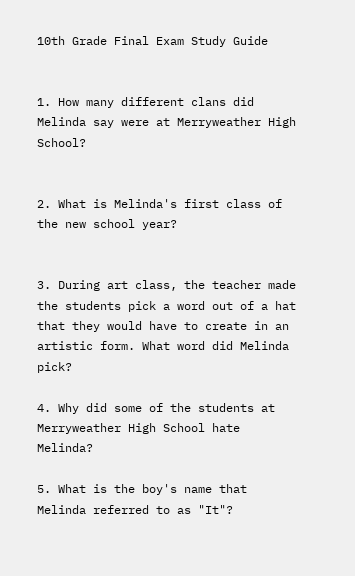10th Grade Final Exam Study Guide


1. How many different clans did Melinda say were at Merryweather High School?


2. What is Melinda's first class of the new school year?


3. During art class, the teacher made the students pick a word out of a hat that they would have to create in an artistic form. What word did Melinda pick?

4. Why did some of the students at Merryweather High School hate Melinda?

5. What is the boy's name that Melinda referred to as "It"?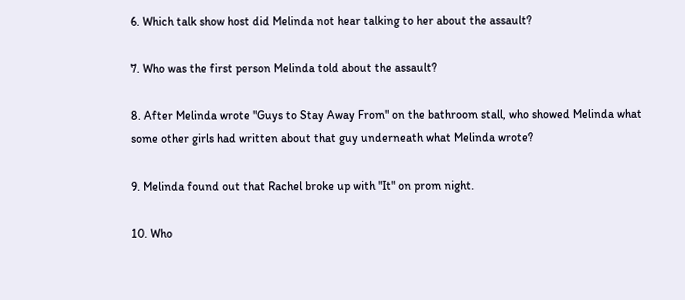6. Which talk show host did Melinda not hear talking to her about the assault?

7. Who was the first person Melinda told about the assault?

8. After Melinda wrote "Guys to Stay Away From" on the bathroom stall, who showed Melinda what some other girls had written about that guy underneath what Melinda wrote?

9. Melinda found out that Rachel broke up with "It" on prom night.

10. Who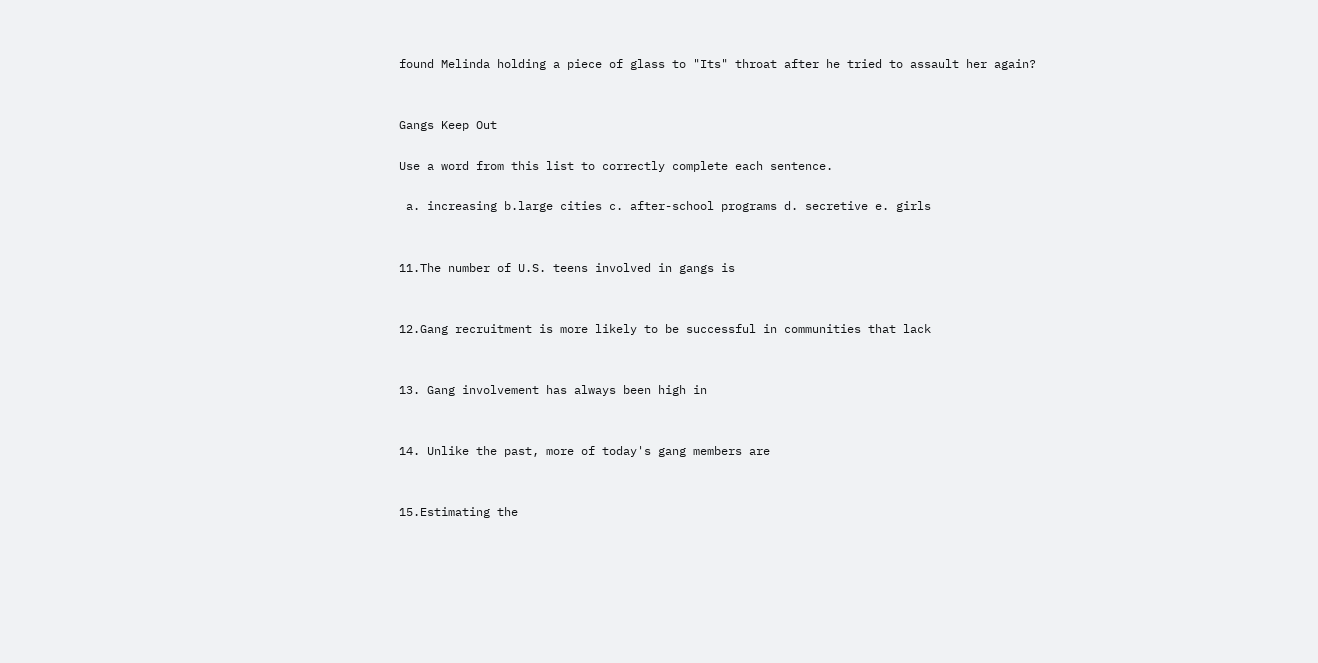found Melinda holding a piece of glass to "Its" throat after he tried to assault her again?


Gangs Keep Out

Use a word from this list to correctly complete each sentence.

 a. increasing b.large cities c. after-school programs d. secretive e. girls


11.The number of U.S. teens involved in gangs is


12.Gang recruitment is more likely to be successful in communities that lack


13. Gang involvement has always been high in


14. Unlike the past, more of today's gang members are


15.Estimating the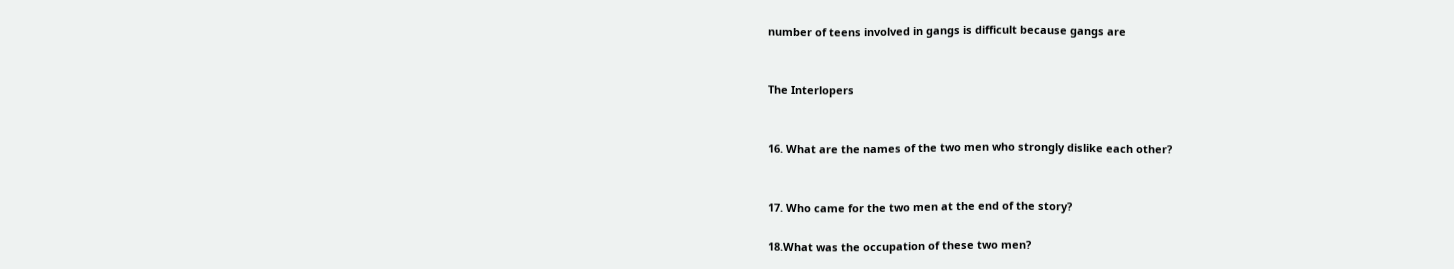number of teens involved in gangs is difficult because gangs are


The Interlopers


16. What are the names of the two men who strongly dislike each other?


17. Who came for the two men at the end of the story?

18.What was the occupation of these two men?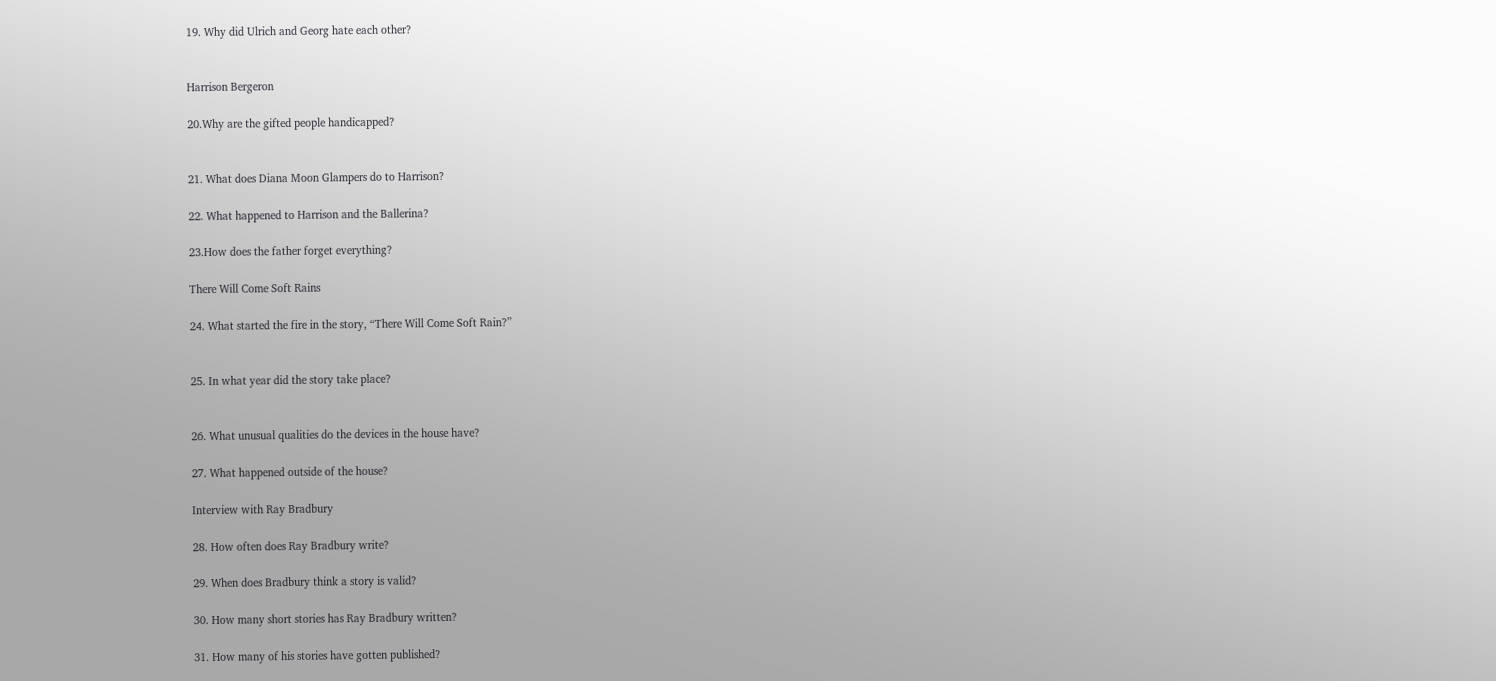19. Why did Ulrich and Georg hate each other?


Harrison Bergeron

20.Why are the gifted people handicapped?


21. What does Diana Moon Glampers do to Harrison?

22. What happened to Harrison and the Ballerina?

23.How does the father forget everything?

There Will Come Soft Rains

24. What started the fire in the story, “There Will Come Soft Rain?”


25. In what year did the story take place?


26. What unusual qualities do the devices in the house have?

27. What happened outside of the house?

Interview with Ray Bradbury

28. How often does Ray Bradbury write?

29. When does Bradbury think a story is valid?

30. How many short stories has Ray Bradbury written?

31. How many of his stories have gotten published?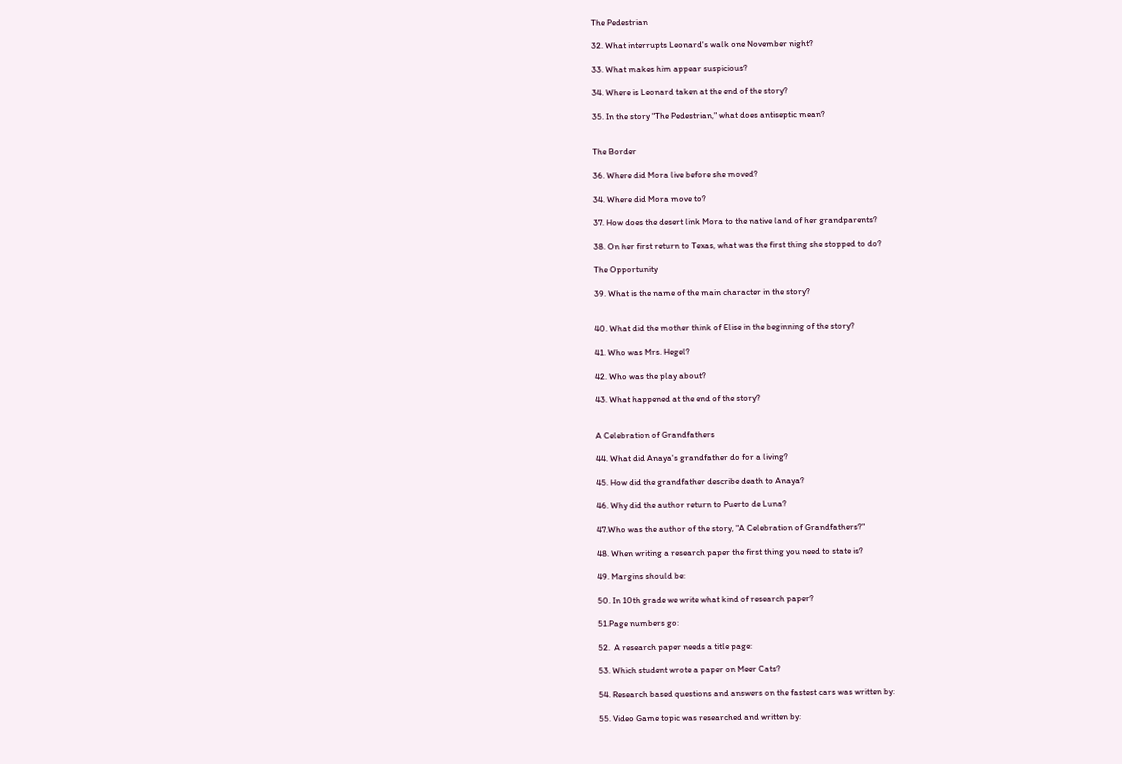The Pedestrian

32. What interrupts Leonard's walk one November night?

33. What makes him appear suspicious?

34. Where is Leonard taken at the end of the story?

35. In the story "The Pedestrian," what does antiseptic mean?


The Border

36. Where did Mora live before she moved?

34. Where did Mora move to?

37. How does the desert link Mora to the native land of her grandparents?

38. On her first return to Texas, what was the first thing she stopped to do?

The Opportunity

39. What is the name of the main character in the story?


40. What did the mother think of Elise in the beginning of the story?

41. Who was Mrs. Hegel?

42. Who was the play about?

43. What happened at the end of the story?


A Celebration of Grandfathers

44. What did Anaya's grandfather do for a living?

45. How did the grandfather describe death to Anaya?

46. Why did the author return to Puerto de Luna?

47.Who was the author of the story, "A Celebration of Grandfathers?"

48. When writing a research paper the first thing you need to state is?

49. Margins should be:

50. In 10th grade we write what kind of research paper?

51.Page numbers go:

52.  A research paper needs a title page:

53. Which student wrote a paper on Meer Cats?

54. Research based questions and answers on the fastest cars was written by:

55. Video Game topic was researched and written by: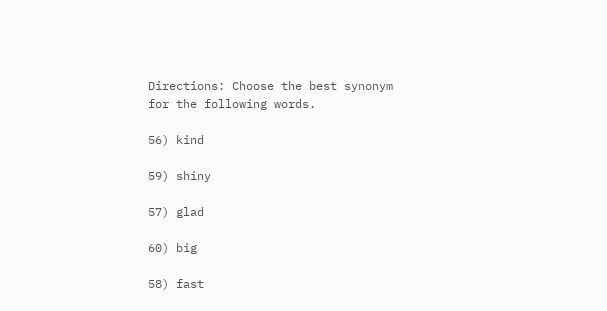Directions: Choose the best synonym for the following words.

56) kind

59) shiny

57) glad

60) big

58) fast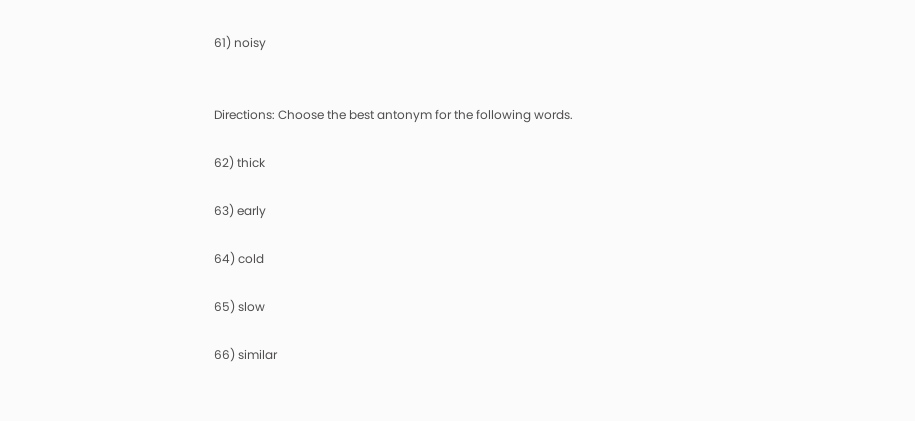61) noisy


Directions: Choose the best antonym for the following words.

62) thick

63) early

64) cold

65) slow

66) similar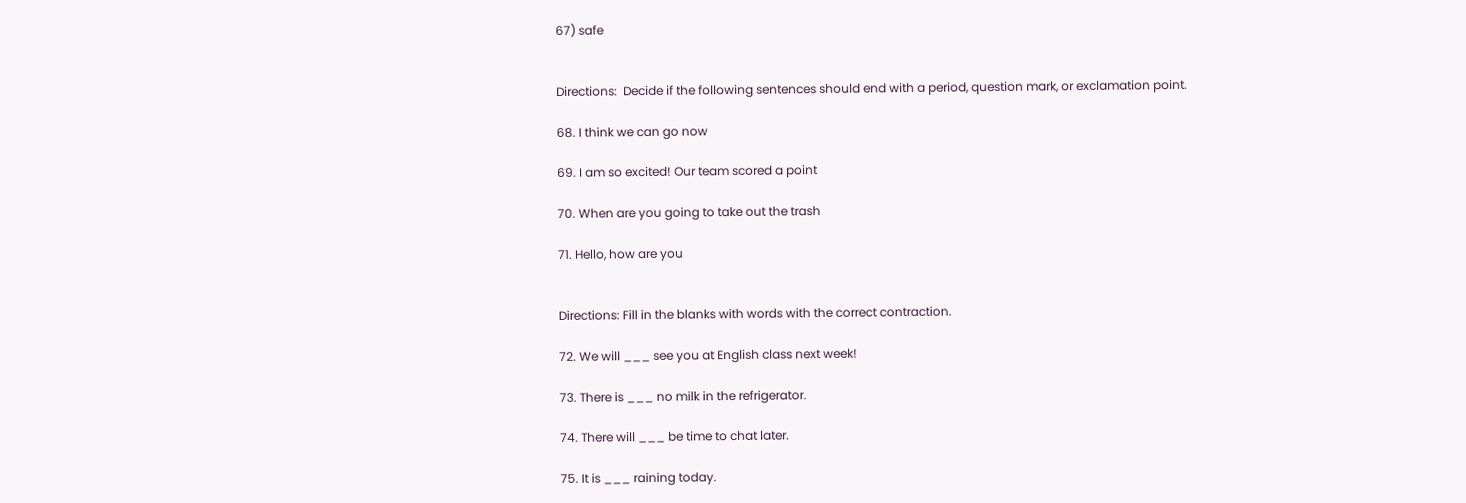67) safe


Directions:  Decide if the following sentences should end with a period, question mark, or exclamation point.

68. I think we can go now

69. I am so excited! Our team scored a point

70. When are you going to take out the trash

71. Hello, how are you


Directions: Fill in the blanks with words with the correct contraction.

72. We will ___ see you at English class next week!

73. There is ___ no milk in the refrigerator.

74. There will ___ be time to chat later.

75. It is ___ raining today.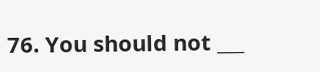76. You should not ___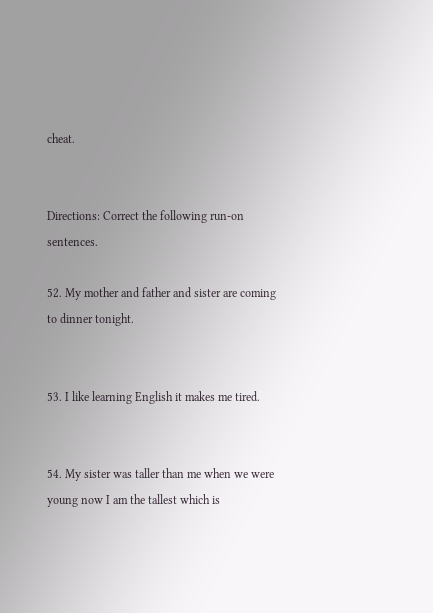cheat.


Directions: Correct the following run-on sentences.

52. My mother and father and sister are coming to dinner tonight.


53. I like learning English it makes me tired.


54. My sister was taller than me when we were young now I am the tallest which is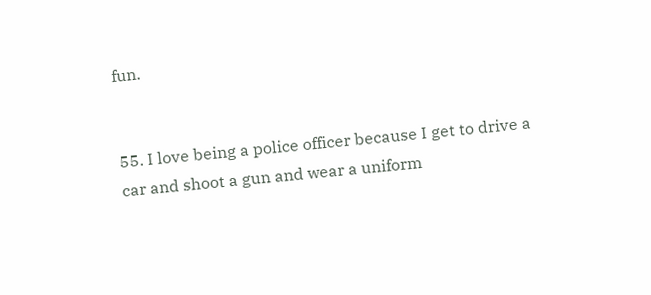fun.


55. I love being a police officer because I get to drive a car and shoot a gun and wear a uniform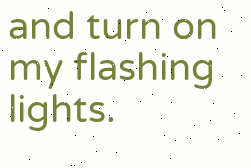and turn on my flashing lights.